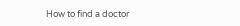How to find a doctor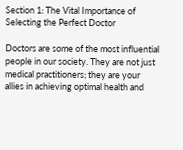Section 1: The Vital Importance of Selecting the Perfect Doctor

Doctors are some of the most influential people in our society. They are not just medical practitioners; they are your allies in achieving optimal health and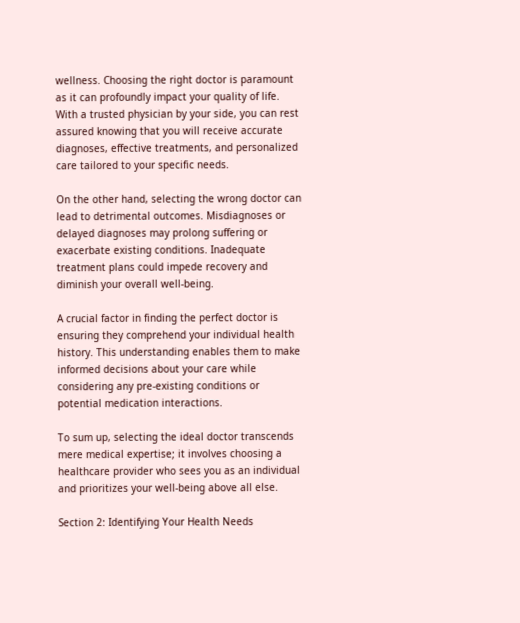wellness. Choosing the right doctor is paramount as it can profoundly impact your quality of life. With a trusted physician by your side, you can rest assured knowing that you will receive accurate diagnoses, effective treatments, and personalized care tailored to your specific needs.

On the other hand, selecting the wrong doctor can lead to detrimental outcomes. Misdiagnoses or delayed diagnoses may prolong suffering or exacerbate existing conditions. Inadequate treatment plans could impede recovery and diminish your overall well-being.

A crucial factor in finding the perfect doctor is ensuring they comprehend your individual health history. This understanding enables them to make informed decisions about your care while considering any pre-existing conditions or potential medication interactions.

To sum up, selecting the ideal doctor transcends mere medical expertise; it involves choosing a healthcare provider who sees you as an individual and prioritizes your well-being above all else.

Section 2: Identifying Your Health Needs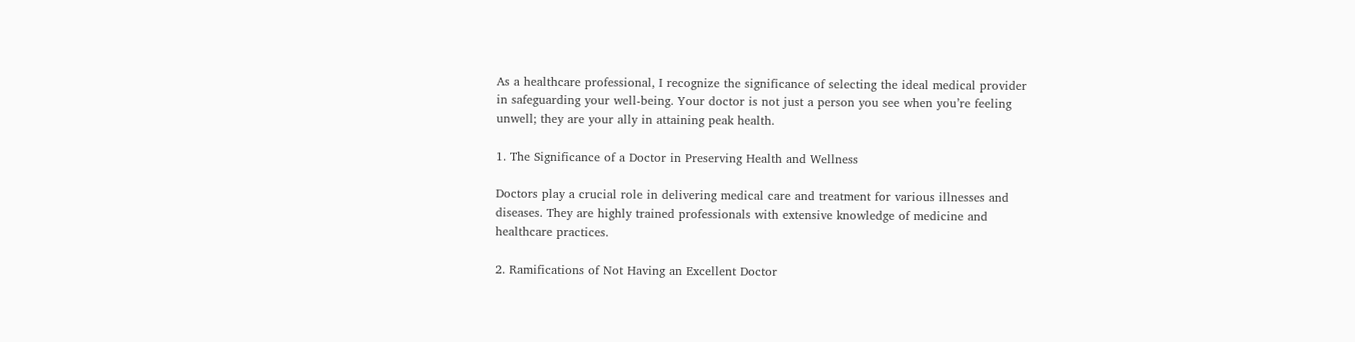As a healthcare professional, I recognize the significance of selecting the ideal medical provider in safeguarding your well-being. Your doctor is not just a person you see when you’re feeling unwell; they are your ally in attaining peak health.

1. The Significance of a Doctor in Preserving Health and Wellness

Doctors play a crucial role in delivering medical care and treatment for various illnesses and diseases. They are highly trained professionals with extensive knowledge of medicine and healthcare practices.

2. Ramifications of Not Having an Excellent Doctor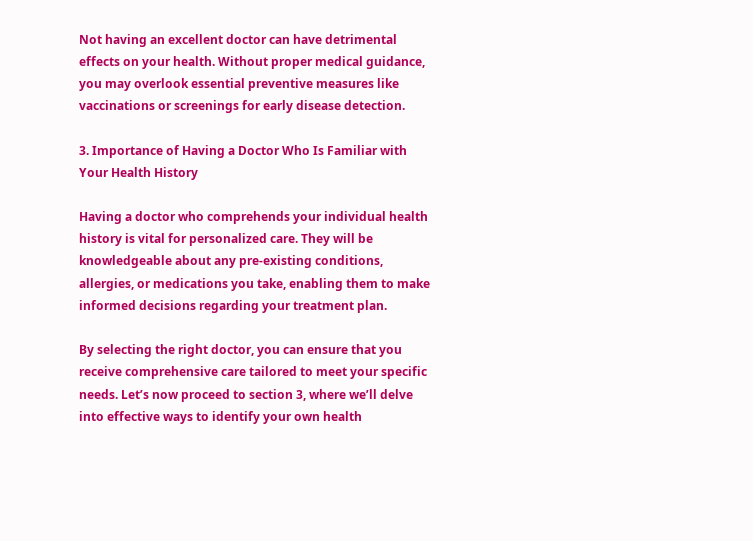Not having an excellent doctor can have detrimental effects on your health. Without proper medical guidance, you may overlook essential preventive measures like vaccinations or screenings for early disease detection.

3. Importance of Having a Doctor Who Is Familiar with Your Health History

Having a doctor who comprehends your individual health history is vital for personalized care. They will be knowledgeable about any pre-existing conditions, allergies, or medications you take, enabling them to make informed decisions regarding your treatment plan.

By selecting the right doctor, you can ensure that you receive comprehensive care tailored to meet your specific needs. Let’s now proceed to section 3, where we’ll delve into effective ways to identify your own health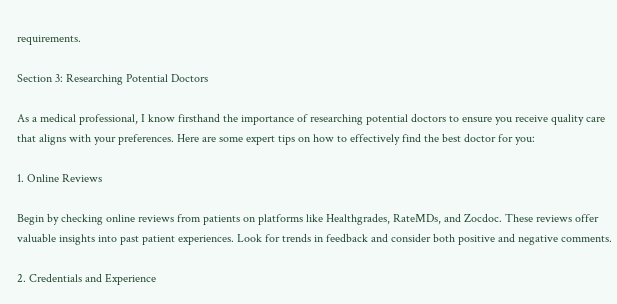requirements.

Section 3: Researching Potential Doctors

As a medical professional, I know firsthand the importance of researching potential doctors to ensure you receive quality care that aligns with your preferences. Here are some expert tips on how to effectively find the best doctor for you:

1. Online Reviews

Begin by checking online reviews from patients on platforms like Healthgrades, RateMDs, and Zocdoc. These reviews offer valuable insights into past patient experiences. Look for trends in feedback and consider both positive and negative comments.

2. Credentials and Experience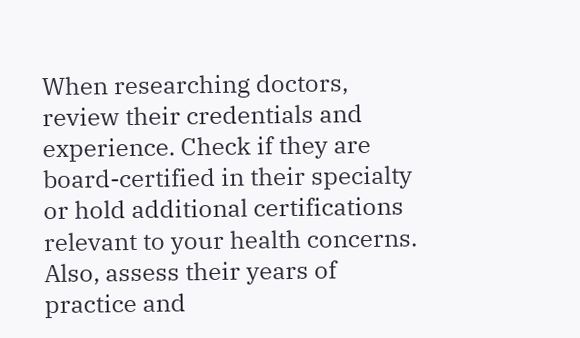When researching doctors, review their credentials and experience. Check if they are board-certified in their specialty or hold additional certifications relevant to your health concerns. Also, assess their years of practice and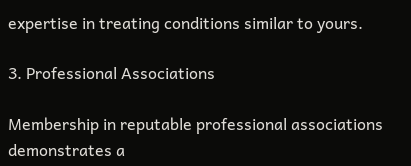expertise in treating conditions similar to yours.

3. Professional Associations

Membership in reputable professional associations demonstrates a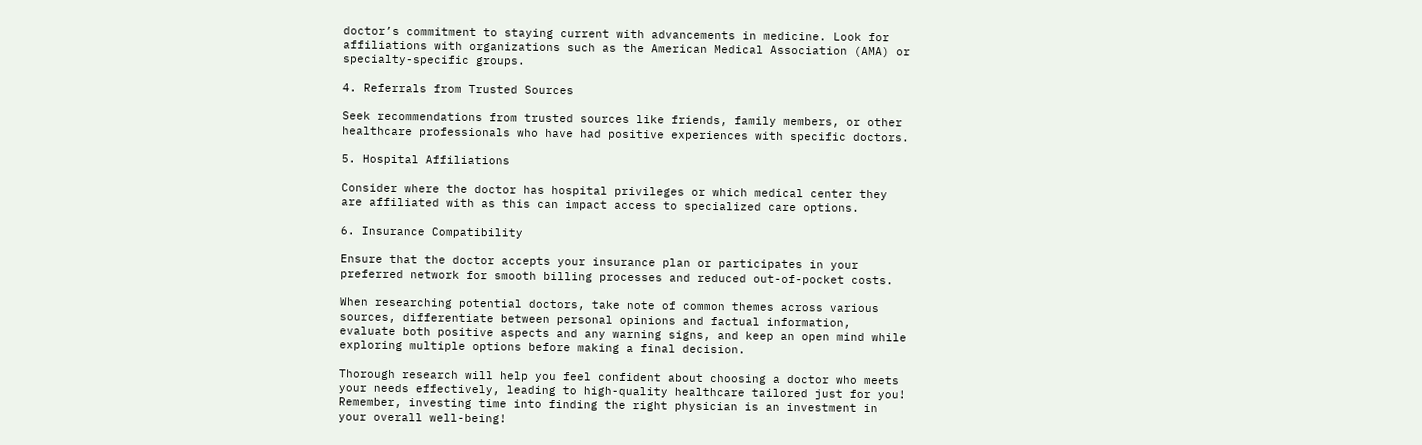doctor’s commitment to staying current with advancements in medicine. Look for affiliations with organizations such as the American Medical Association (AMA) or specialty-specific groups.

4. Referrals from Trusted Sources

Seek recommendations from trusted sources like friends, family members, or other healthcare professionals who have had positive experiences with specific doctors.

5. Hospital Affiliations

Consider where the doctor has hospital privileges or which medical center they are affiliated with as this can impact access to specialized care options.

6. Insurance Compatibility

Ensure that the doctor accepts your insurance plan or participates in your preferred network for smooth billing processes and reduced out-of-pocket costs.

When researching potential doctors, take note of common themes across various sources, differentiate between personal opinions and factual information, evaluate both positive aspects and any warning signs, and keep an open mind while exploring multiple options before making a final decision.

Thorough research will help you feel confident about choosing a doctor who meets your needs effectively, leading to high-quality healthcare tailored just for you! Remember, investing time into finding the right physician is an investment in your overall well-being!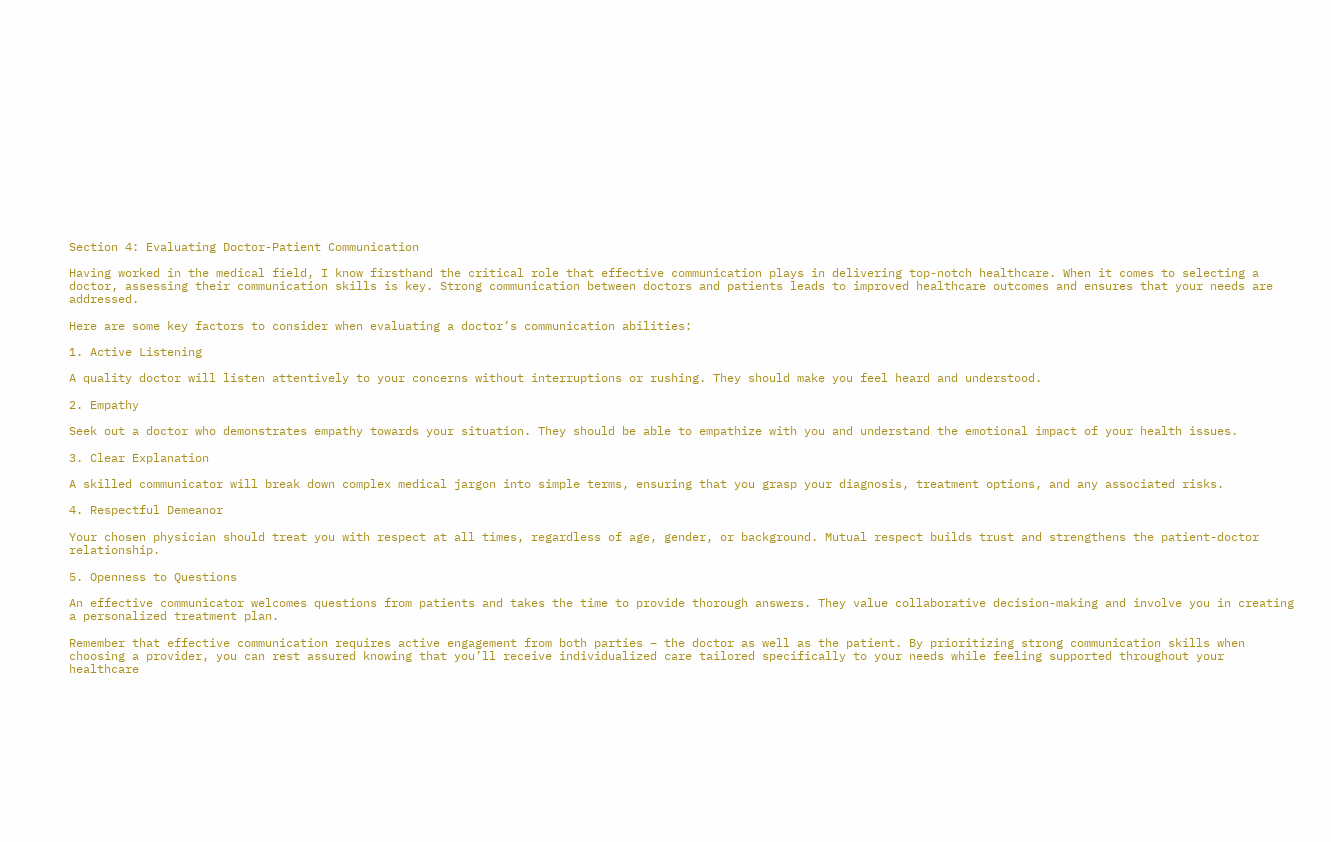Section 4: Evaluating Doctor-Patient Communication

Having worked in the medical field, I know firsthand the critical role that effective communication plays in delivering top-notch healthcare. When it comes to selecting a doctor, assessing their communication skills is key. Strong communication between doctors and patients leads to improved healthcare outcomes and ensures that your needs are addressed.

Here are some key factors to consider when evaluating a doctor’s communication abilities:

1. Active Listening

A quality doctor will listen attentively to your concerns without interruptions or rushing. They should make you feel heard and understood.

2. Empathy

Seek out a doctor who demonstrates empathy towards your situation. They should be able to empathize with you and understand the emotional impact of your health issues.

3. Clear Explanation

A skilled communicator will break down complex medical jargon into simple terms, ensuring that you grasp your diagnosis, treatment options, and any associated risks.

4. Respectful Demeanor

Your chosen physician should treat you with respect at all times, regardless of age, gender, or background. Mutual respect builds trust and strengthens the patient-doctor relationship.

5. Openness to Questions

An effective communicator welcomes questions from patients and takes the time to provide thorough answers. They value collaborative decision-making and involve you in creating a personalized treatment plan.

Remember that effective communication requires active engagement from both parties – the doctor as well as the patient. By prioritizing strong communication skills when choosing a provider, you can rest assured knowing that you’ll receive individualized care tailored specifically to your needs while feeling supported throughout your healthcare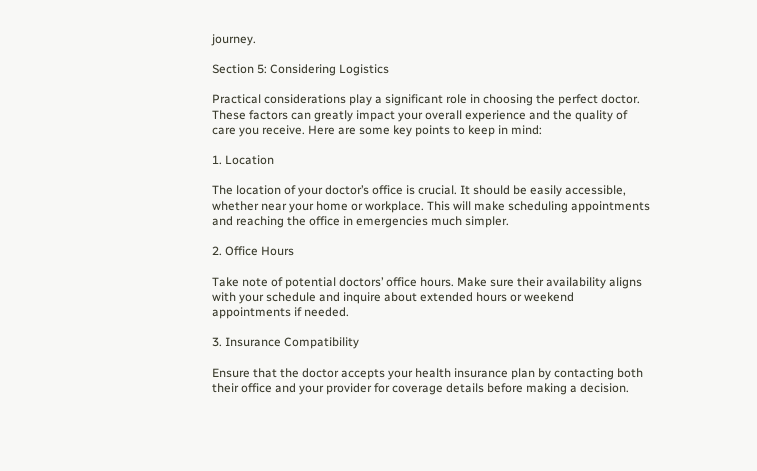journey.

Section 5: Considering Logistics

Practical considerations play a significant role in choosing the perfect doctor. These factors can greatly impact your overall experience and the quality of care you receive. Here are some key points to keep in mind:

1. Location

The location of your doctor’s office is crucial. It should be easily accessible, whether near your home or workplace. This will make scheduling appointments and reaching the office in emergencies much simpler.

2. Office Hours

Take note of potential doctors’ office hours. Make sure their availability aligns with your schedule and inquire about extended hours or weekend appointments if needed.

3. Insurance Compatibility

Ensure that the doctor accepts your health insurance plan by contacting both their office and your provider for coverage details before making a decision.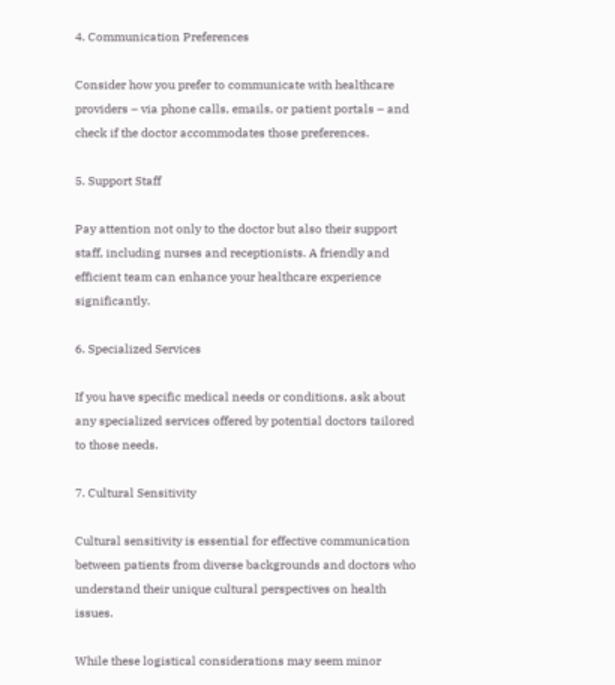4. Communication Preferences

Consider how you prefer to communicate with healthcare providers – via phone calls, emails, or patient portals – and check if the doctor accommodates those preferences.

5. Support Staff

Pay attention not only to the doctor but also their support staff, including nurses and receptionists. A friendly and efficient team can enhance your healthcare experience significantly.

6. Specialized Services

If you have specific medical needs or conditions, ask about any specialized services offered by potential doctors tailored to those needs.

7. Cultural Sensitivity

Cultural sensitivity is essential for effective communication between patients from diverse backgrounds and doctors who understand their unique cultural perspectives on health issues.

While these logistical considerations may seem minor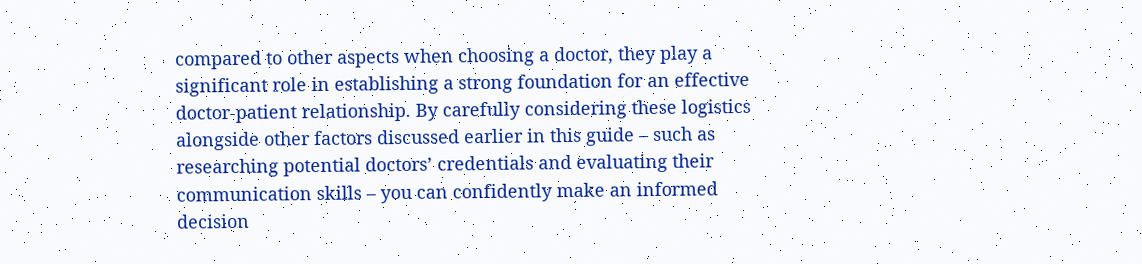compared to other aspects when choosing a doctor, they play a significant role in establishing a strong foundation for an effective doctor-patient relationship. By carefully considering these logistics alongside other factors discussed earlier in this guide – such as researching potential doctors’ credentials and evaluating their communication skills – you can confidently make an informed decision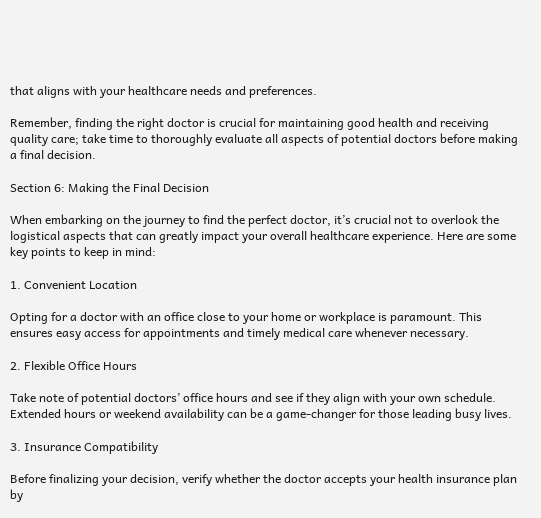that aligns with your healthcare needs and preferences.

Remember, finding the right doctor is crucial for maintaining good health and receiving quality care; take time to thoroughly evaluate all aspects of potential doctors before making a final decision.

Section 6: Making the Final Decision

When embarking on the journey to find the perfect doctor, it’s crucial not to overlook the logistical aspects that can greatly impact your overall healthcare experience. Here are some key points to keep in mind:

1. Convenient Location

Opting for a doctor with an office close to your home or workplace is paramount. This ensures easy access for appointments and timely medical care whenever necessary.

2. Flexible Office Hours

Take note of potential doctors’ office hours and see if they align with your own schedule. Extended hours or weekend availability can be a game-changer for those leading busy lives.

3. Insurance Compatibility

Before finalizing your decision, verify whether the doctor accepts your health insurance plan by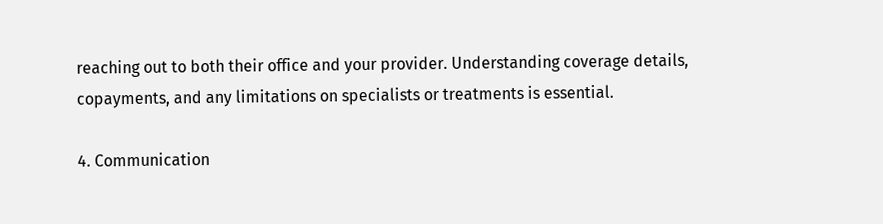reaching out to both their office and your provider. Understanding coverage details, copayments, and any limitations on specialists or treatments is essential.

4. Communication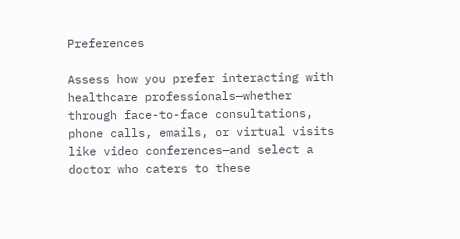Preferences

Assess how you prefer interacting with healthcare professionals—whether through face-to-face consultations, phone calls, emails, or virtual visits like video conferences—and select a doctor who caters to these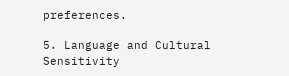preferences.

5. Language and Cultural Sensitivity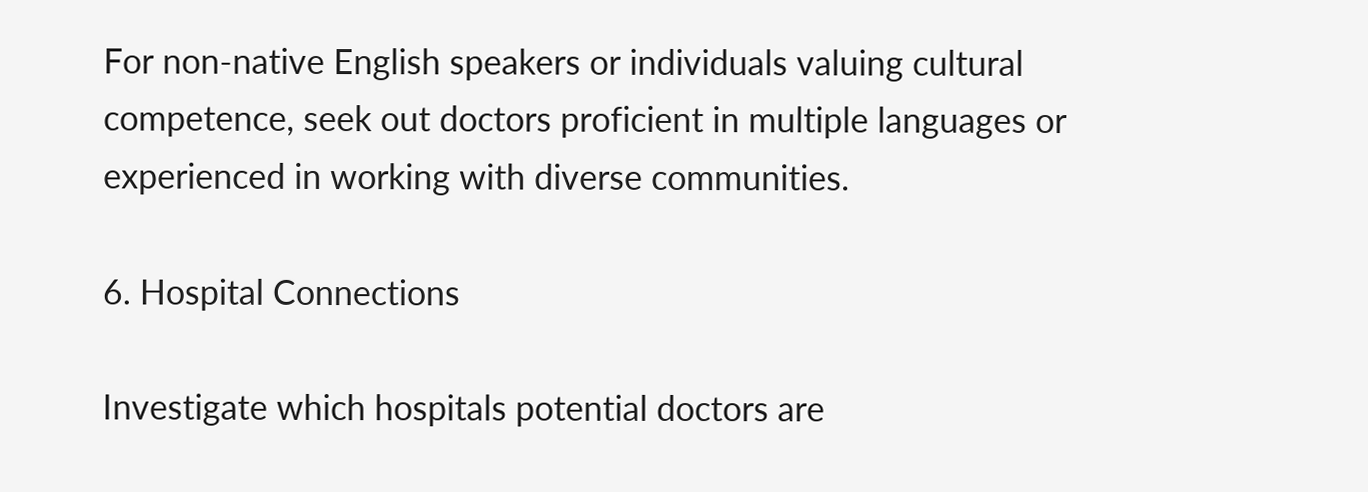For non-native English speakers or individuals valuing cultural competence, seek out doctors proficient in multiple languages or experienced in working with diverse communities.

6. Hospital Connections

Investigate which hospitals potential doctors are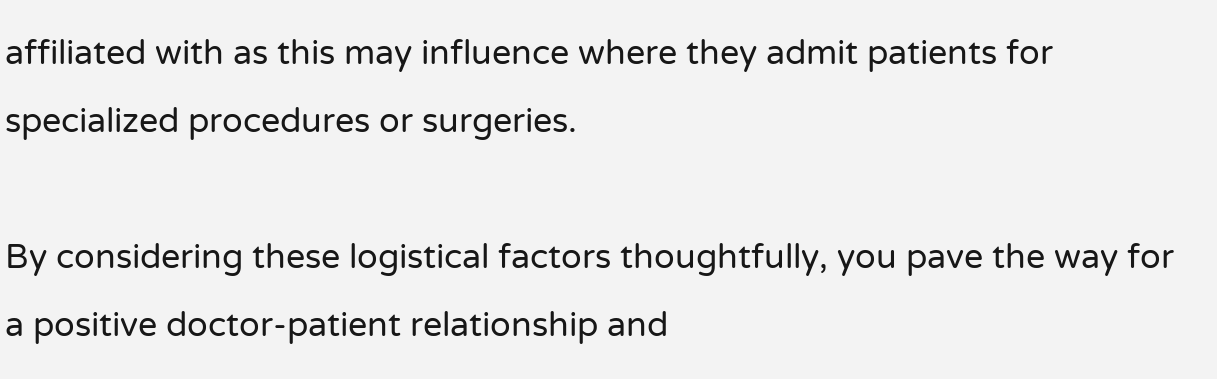affiliated with as this may influence where they admit patients for specialized procedures or surgeries.

By considering these logistical factors thoughtfully, you pave the way for a positive doctor-patient relationship and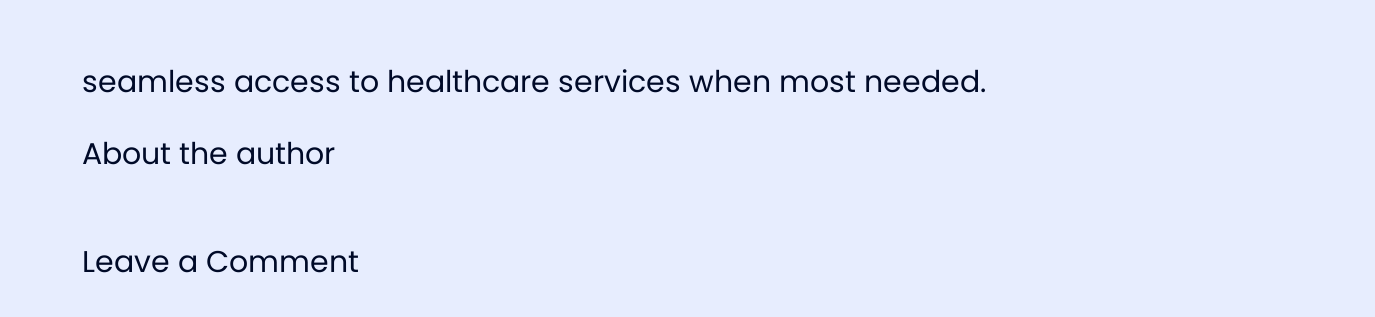seamless access to healthcare services when most needed.

About the author


Leave a Comment